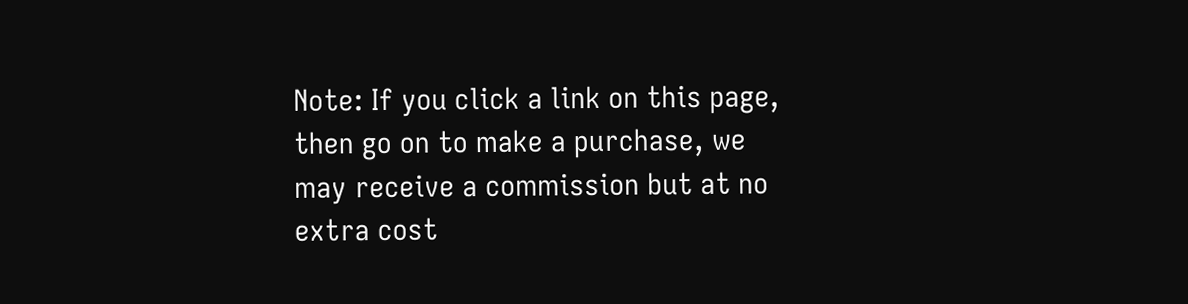Note: If you click a link on this page, then go on to make a purchase, we may receive a commission but at no extra cost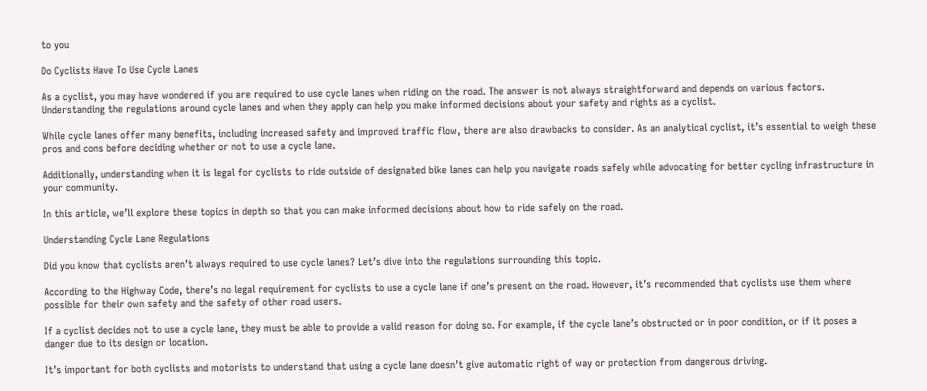to you

Do Cyclists Have To Use Cycle Lanes

As a cyclist, you may have wondered if you are required to use cycle lanes when riding on the road. The answer is not always straightforward and depends on various factors. Understanding the regulations around cycle lanes and when they apply can help you make informed decisions about your safety and rights as a cyclist.

While cycle lanes offer many benefits, including increased safety and improved traffic flow, there are also drawbacks to consider. As an analytical cyclist, it’s essential to weigh these pros and cons before deciding whether or not to use a cycle lane.

Additionally, understanding when it is legal for cyclists to ride outside of designated bike lanes can help you navigate roads safely while advocating for better cycling infrastructure in your community.

In this article, we’ll explore these topics in depth so that you can make informed decisions about how to ride safely on the road.

Understanding Cycle Lane Regulations

Did you know that cyclists aren’t always required to use cycle lanes? Let’s dive into the regulations surrounding this topic.

According to the Highway Code, there’s no legal requirement for cyclists to use a cycle lane if one’s present on the road. However, it’s recommended that cyclists use them where possible for their own safety and the safety of other road users.

If a cyclist decides not to use a cycle lane, they must be able to provide a valid reason for doing so. For example, if the cycle lane’s obstructed or in poor condition, or if it poses a danger due to its design or location.

It’s important for both cyclists and motorists to understand that using a cycle lane doesn’t give automatic right of way or protection from dangerous driving.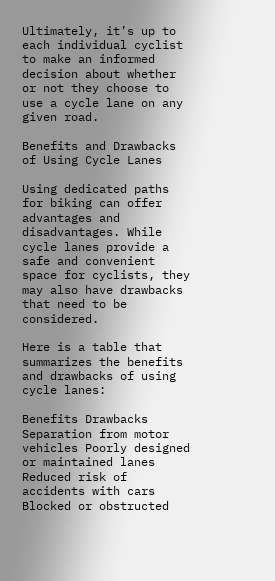Ultimately, it’s up to each individual cyclist to make an informed decision about whether or not they choose to use a cycle lane on any given road.

Benefits and Drawbacks of Using Cycle Lanes

Using dedicated paths for biking can offer advantages and disadvantages. While cycle lanes provide a safe and convenient space for cyclists, they may also have drawbacks that need to be considered.

Here is a table that summarizes the benefits and drawbacks of using cycle lanes:

Benefits Drawbacks
Separation from motor vehicles Poorly designed or maintained lanes
Reduced risk of accidents with cars Blocked or obstructed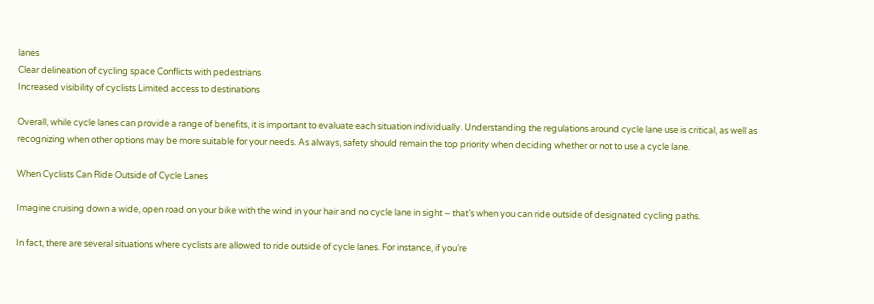lanes
Clear delineation of cycling space Conflicts with pedestrians
Increased visibility of cyclists Limited access to destinations

Overall, while cycle lanes can provide a range of benefits, it is important to evaluate each situation individually. Understanding the regulations around cycle lane use is critical, as well as recognizing when other options may be more suitable for your needs. As always, safety should remain the top priority when deciding whether or not to use a cycle lane.

When Cyclists Can Ride Outside of Cycle Lanes

Imagine cruising down a wide, open road on your bike with the wind in your hair and no cycle lane in sight – that’s when you can ride outside of designated cycling paths.

In fact, there are several situations where cyclists are allowed to ride outside of cycle lanes. For instance, if you’re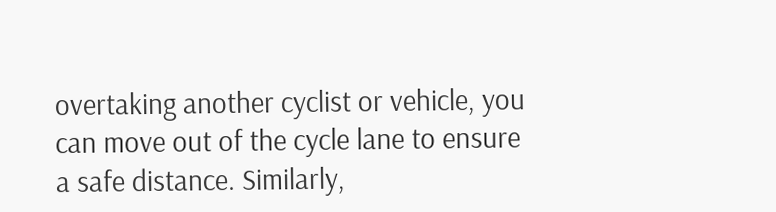overtaking another cyclist or vehicle, you can move out of the cycle lane to ensure a safe distance. Similarly,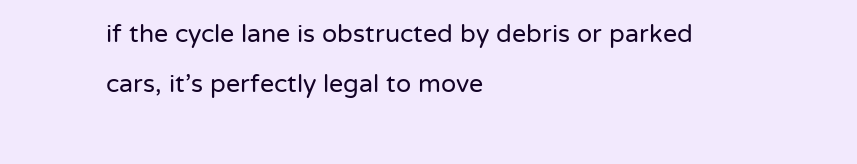if the cycle lane is obstructed by debris or parked cars, it’s perfectly legal to move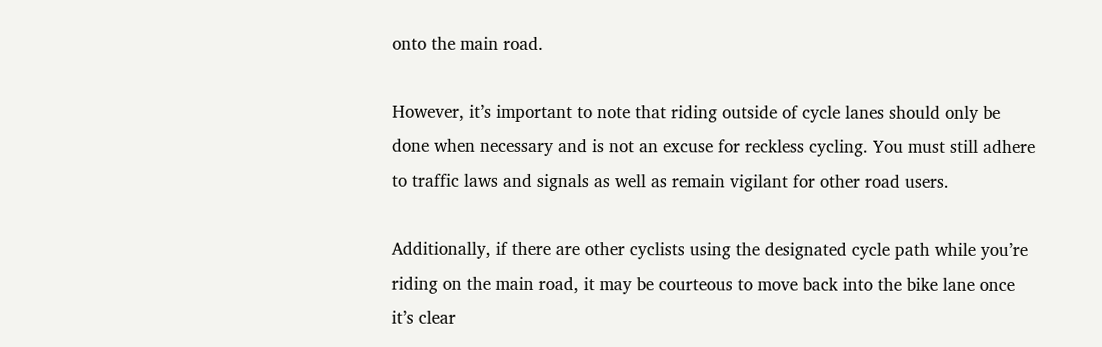onto the main road.

However, it’s important to note that riding outside of cycle lanes should only be done when necessary and is not an excuse for reckless cycling. You must still adhere to traffic laws and signals as well as remain vigilant for other road users.

Additionally, if there are other cyclists using the designated cycle path while you’re riding on the main road, it may be courteous to move back into the bike lane once it’s clear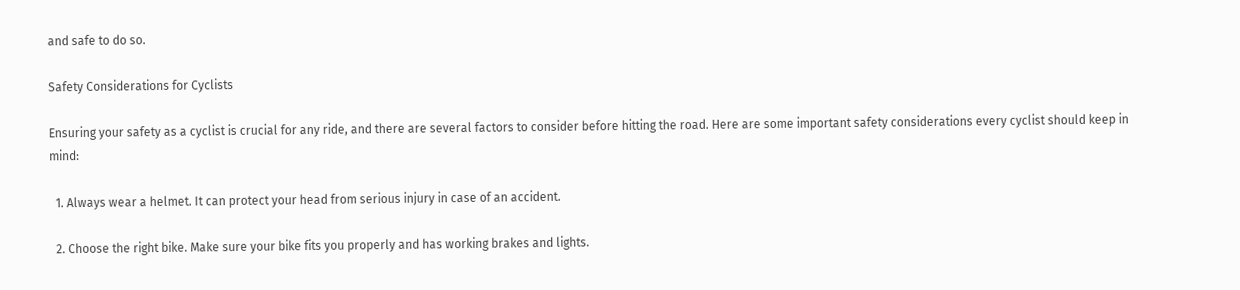and safe to do so.

Safety Considerations for Cyclists

Ensuring your safety as a cyclist is crucial for any ride, and there are several factors to consider before hitting the road. Here are some important safety considerations every cyclist should keep in mind:

  1. Always wear a helmet. It can protect your head from serious injury in case of an accident.

  2. Choose the right bike. Make sure your bike fits you properly and has working brakes and lights.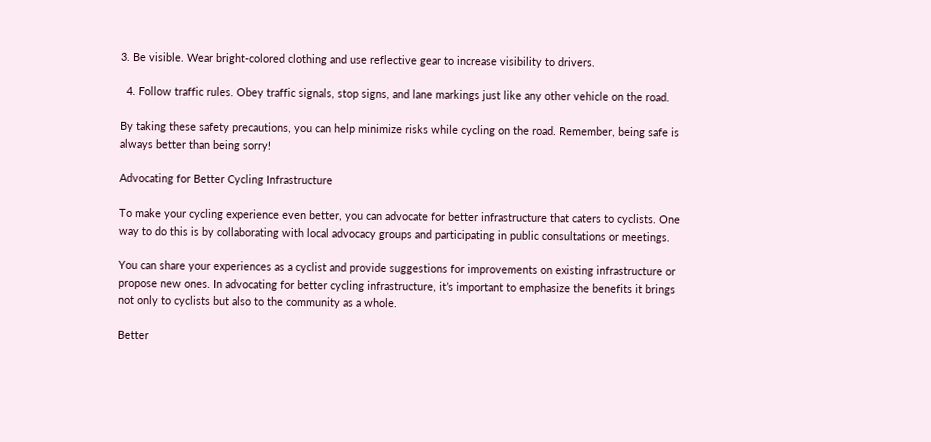3. Be visible. Wear bright-colored clothing and use reflective gear to increase visibility to drivers.

  4. Follow traffic rules. Obey traffic signals, stop signs, and lane markings just like any other vehicle on the road.

By taking these safety precautions, you can help minimize risks while cycling on the road. Remember, being safe is always better than being sorry!

Advocating for Better Cycling Infrastructure

To make your cycling experience even better, you can advocate for better infrastructure that caters to cyclists. One way to do this is by collaborating with local advocacy groups and participating in public consultations or meetings.

You can share your experiences as a cyclist and provide suggestions for improvements on existing infrastructure or propose new ones. In advocating for better cycling infrastructure, it’s important to emphasize the benefits it brings not only to cyclists but also to the community as a whole.

Better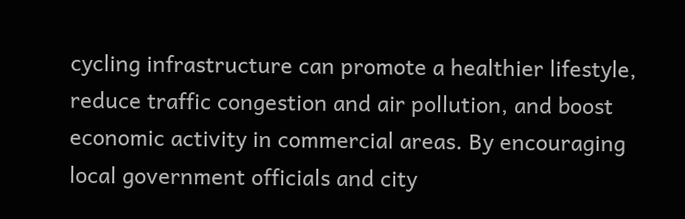cycling infrastructure can promote a healthier lifestyle, reduce traffic congestion and air pollution, and boost economic activity in commercial areas. By encouraging local government officials and city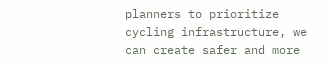planners to prioritize cycling infrastructure, we can create safer and more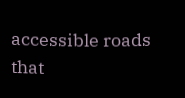accessible roads that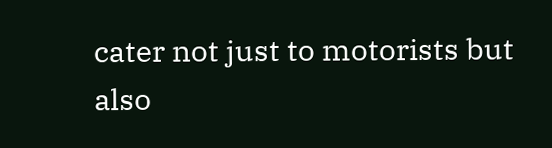cater not just to motorists but also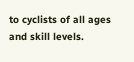to cyclists of all ages and skill levels.